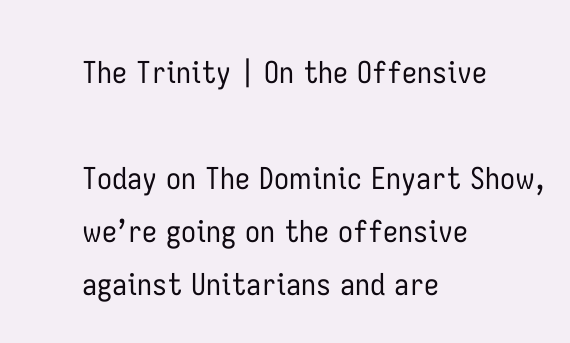The Trinity | On the Offensive

Today on The Dominic Enyart Show, we’re going on the offensive against Unitarians and are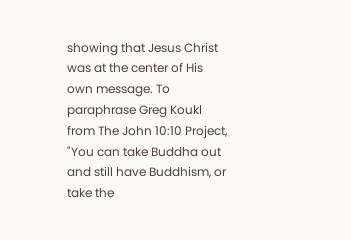showing that Jesus Christ was at the center of His own message. To paraphrase Greg Koukl from The John 10:10 Project, "You can take Buddha out and still have Buddhism, or take the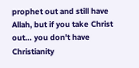prophet out and still have Allah, but if you take Christ out… you don't have Christianity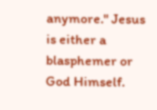anymore." Jesus is either a blasphemer or God Himself.